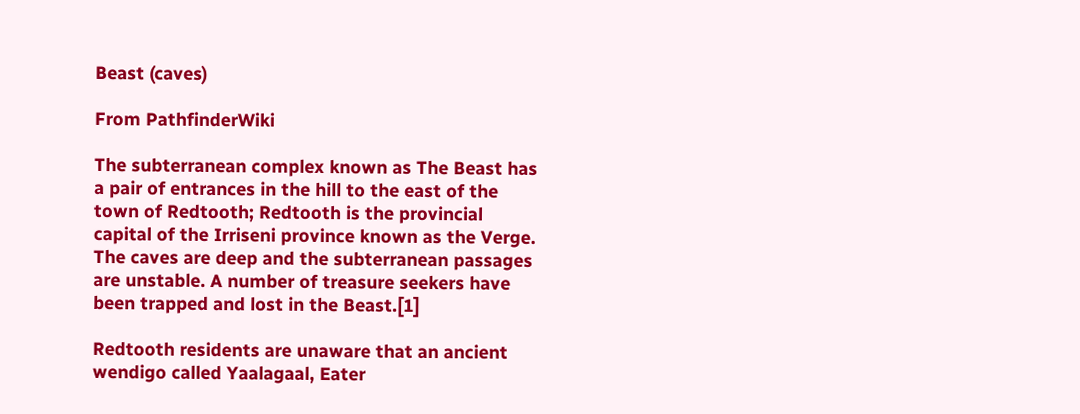Beast (caves)

From PathfinderWiki

The subterranean complex known as The Beast has a pair of entrances in the hill to the east of the town of Redtooth; Redtooth is the provincial capital of the Irriseni province known as the Verge. The caves are deep and the subterranean passages are unstable. A number of treasure seekers have been trapped and lost in the Beast.[1]

Redtooth residents are unaware that an ancient wendigo called Yaalagaal, Eater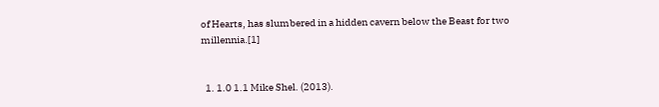of Hearts, has slumbered in a hidden cavern below the Beast for two millennia.[1]


  1. 1.0 1.1 Mike Shel. (2013).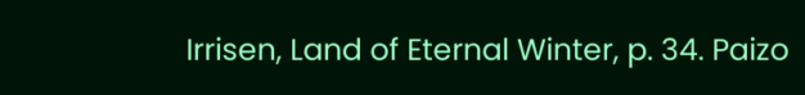Irrisen, Land of Eternal Winter, p. 34. Paizo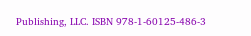Publishing, LLC. ISBN 978-1-60125-486-3